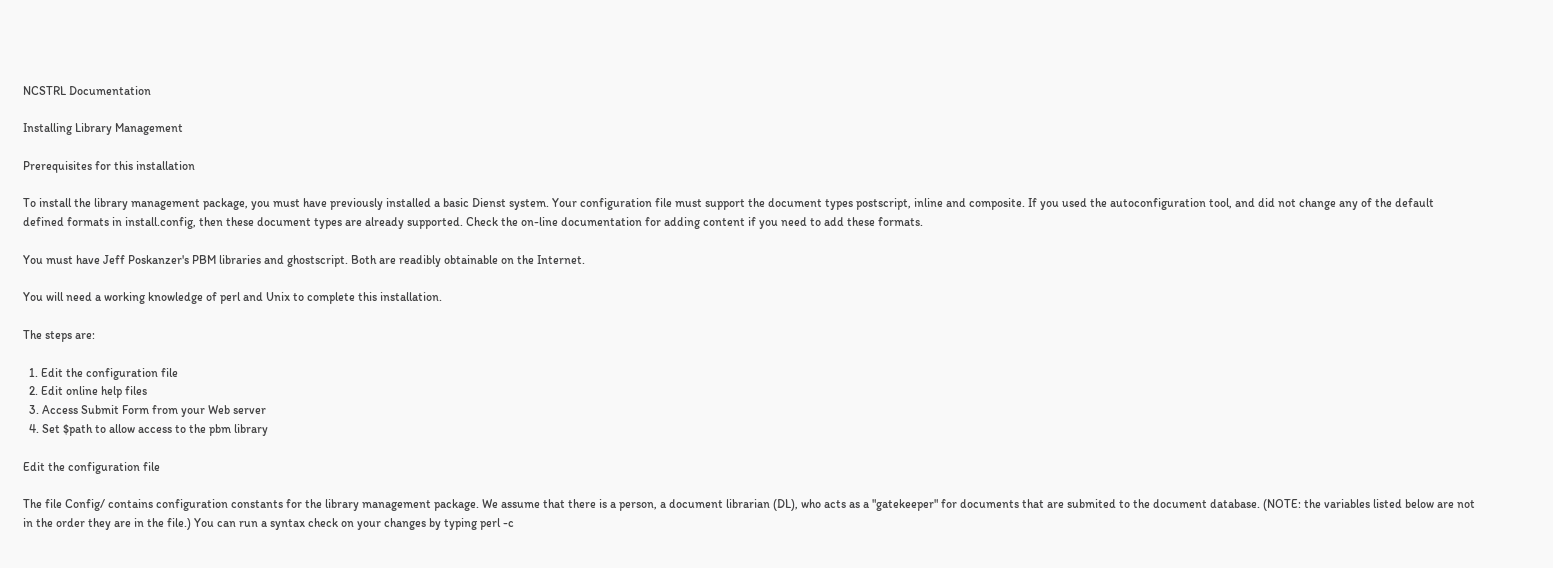NCSTRL Documentation

Installing Library Management

Prerequisites for this installation

To install the library management package, you must have previously installed a basic Dienst system. Your configuration file must support the document types postscript, inline and composite. If you used the autoconfiguration tool, and did not change any of the default defined formats in install.config, then these document types are already supported. Check the on-line documentation for adding content if you need to add these formats.

You must have Jeff Poskanzer's PBM libraries and ghostscript. Both are readibly obtainable on the Internet.

You will need a working knowledge of perl and Unix to complete this installation.

The steps are:

  1. Edit the configuration file
  2. Edit online help files
  3. Access Submit Form from your Web server
  4. Set $path to allow access to the pbm library

Edit the configuration file

The file Config/ contains configuration constants for the library management package. We assume that there is a person, a document librarian (DL), who acts as a "gatekeeper" for documents that are submited to the document database. (NOTE: the variables listed below are not in the order they are in the file.) You can run a syntax check on your changes by typing perl -c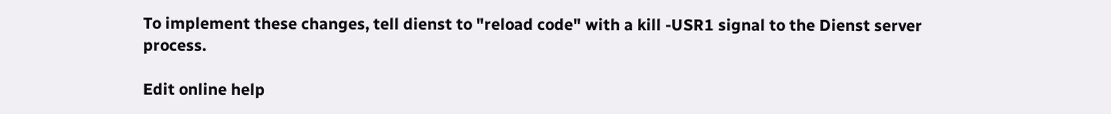To implement these changes, tell dienst to "reload code" with a kill -USR1 signal to the Dienst server process.

Edit online help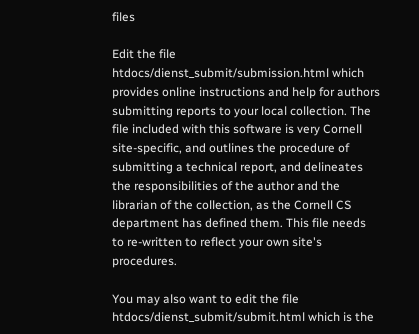files

Edit the file htdocs/dienst_submit/submission.html which provides online instructions and help for authors submitting reports to your local collection. The file included with this software is very Cornell site-specific, and outlines the procedure of submitting a technical report, and delineates the responsibilities of the author and the librarian of the collection, as the Cornell CS department has defined them. This file needs to re-written to reflect your own site's procedures.

You may also want to edit the file htdocs/dienst_submit/submit.html which is the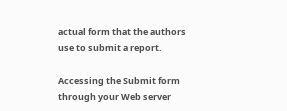actual form that the authors use to submit a report.

Accessing the Submit form through your Web server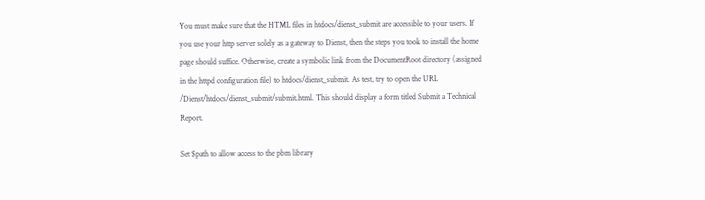You must make sure that the HTML files in htdocs/dienst_submit are accessible to your users. If you use your http server solely as a gateway to Dienst, then the steps you took to install the home page should suffice. Otherwise, create a symbolic link from the DocumentRoot directory (assigned in the httpd configuration file) to htdocs/dienst_submit. As test, try to open the URL /Dienst/htdocs/dienst_submit/submit.html. This should display a form titled Submit a Technical Report.

Set $path to allow access to the pbm library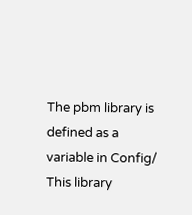The pbm library is defined as a variable in Config/ This library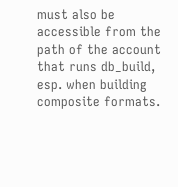must also be accessible from the path of the account that runs db_build, esp. when building composite formats.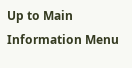Up to Main Information Menu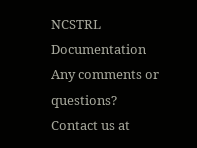NCSTRL Documentation
Any comments or questions?
Contact us at